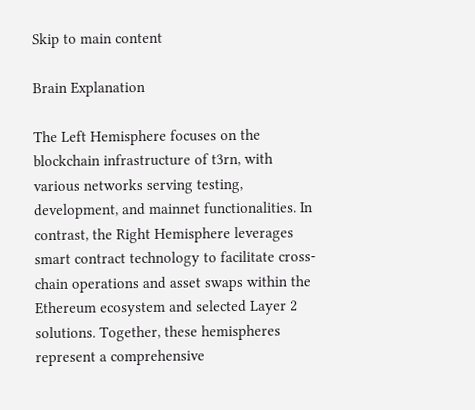Skip to main content

Brain Explanation

The Left Hemisphere focuses on the blockchain infrastructure of t3rn, with various networks serving testing, development, and mainnet functionalities. In contrast, the Right Hemisphere leverages smart contract technology to facilitate cross-chain operations and asset swaps within the Ethereum ecosystem and selected Layer 2 solutions. Together, these hemispheres represent a comprehensive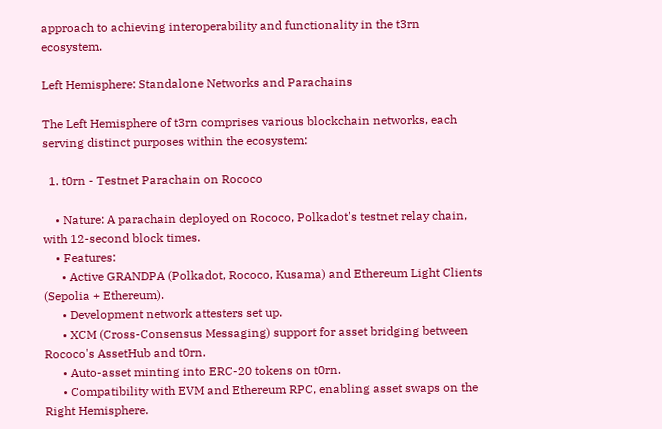approach to achieving interoperability and functionality in the t3rn ecosystem.

Left Hemisphere: Standalone Networks and Parachains

The Left Hemisphere of t3rn comprises various blockchain networks, each serving distinct purposes within the ecosystem:

  1. t0rn - Testnet Parachain on Rococo

    • Nature: A parachain deployed on Rococo, Polkadot's testnet relay chain, with 12-second block times.
    • Features:
      • Active GRANDPA (Polkadot, Rococo, Kusama) and Ethereum Light Clients (Sepolia + Ethereum).
      • Development network attesters set up.
      • XCM (Cross-Consensus Messaging) support for asset bridging between Rococo's AssetHub and t0rn.
      • Auto-asset minting into ERC-20 tokens on t0rn.
      • Compatibility with EVM and Ethereum RPC, enabling asset swaps on the Right Hemisphere.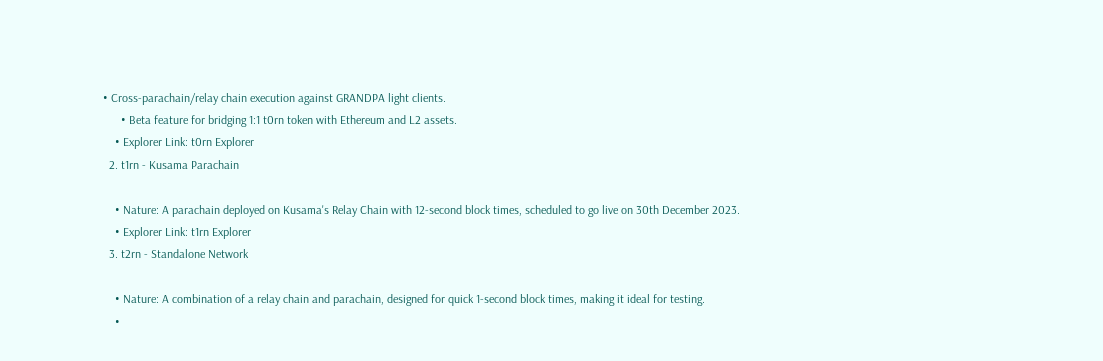• Cross-parachain/relay chain execution against GRANDPA light clients.
      • Beta feature for bridging 1:1 t0rn token with Ethereum and L2 assets.
    • Explorer Link: t0rn Explorer
  2. t1rn - Kusama Parachain

    • Nature: A parachain deployed on Kusama's Relay Chain with 12-second block times, scheduled to go live on 30th December 2023.
    • Explorer Link: t1rn Explorer
  3. t2rn - Standalone Network

    • Nature: A combination of a relay chain and parachain, designed for quick 1-second block times, making it ideal for testing.
    •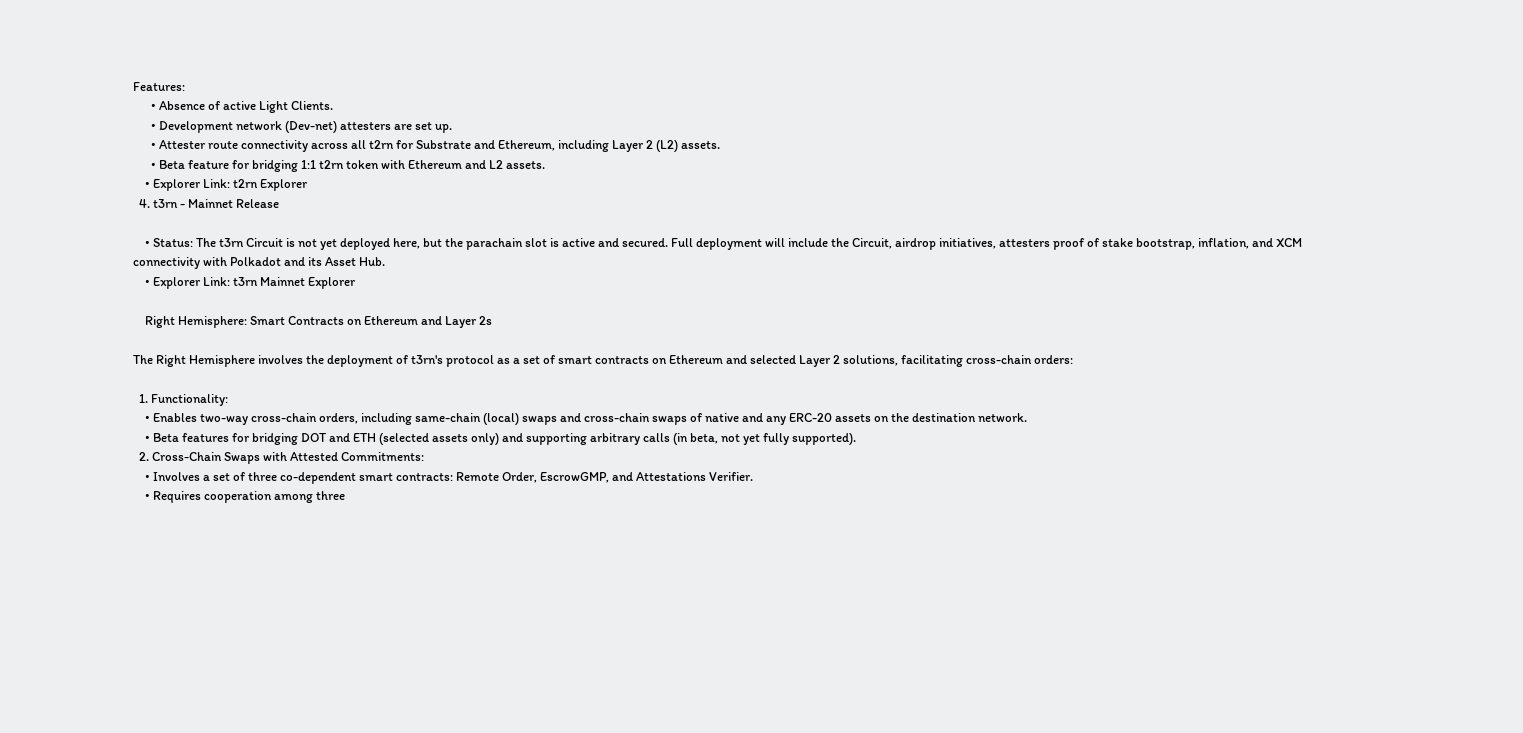Features:
      • Absence of active Light Clients.
      • Development network (Dev-net) attesters are set up.
      • Attester route connectivity across all t2rn for Substrate and Ethereum, including Layer 2 (L2) assets.
      • Beta feature for bridging 1:1 t2rn token with Ethereum and L2 assets.
    • Explorer Link: t2rn Explorer
  4. t3rn - Mainnet Release

    • Status: The t3rn Circuit is not yet deployed here, but the parachain slot is active and secured. Full deployment will include the Circuit, airdrop initiatives, attesters proof of stake bootstrap, inflation, and XCM connectivity with Polkadot and its Asset Hub.
    • Explorer Link: t3rn Mainnet Explorer

    Right Hemisphere: Smart Contracts on Ethereum and Layer 2s

The Right Hemisphere involves the deployment of t3rn's protocol as a set of smart contracts on Ethereum and selected Layer 2 solutions, facilitating cross-chain orders:

  1. Functionality:
    • Enables two-way cross-chain orders, including same-chain (local) swaps and cross-chain swaps of native and any ERC-20 assets on the destination network.
    • Beta features for bridging DOT and ETH (selected assets only) and supporting arbitrary calls (in beta, not yet fully supported).
  2. Cross-Chain Swaps with Attested Commitments:
    • Involves a set of three co-dependent smart contracts: Remote Order, EscrowGMP, and Attestations Verifier.
    • Requires cooperation among three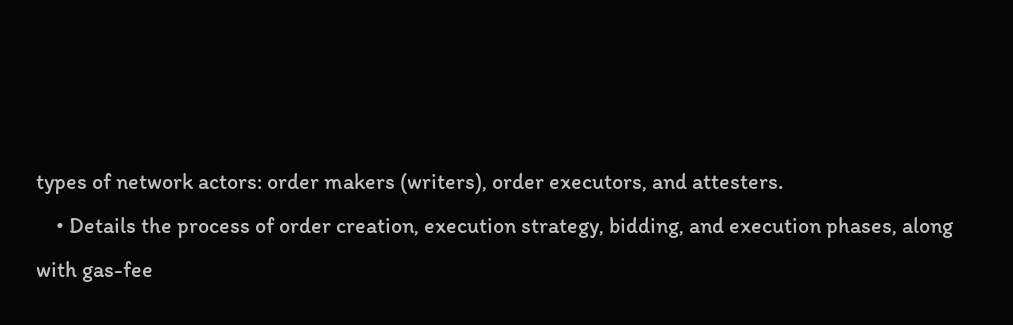types of network actors: order makers (writers), order executors, and attesters.
    • Details the process of order creation, execution strategy, bidding, and execution phases, along with gas-fee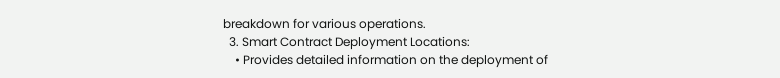breakdown for various operations.
  3. Smart Contract Deployment Locations:
    • Provides detailed information on the deployment of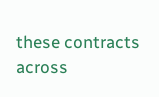these contracts across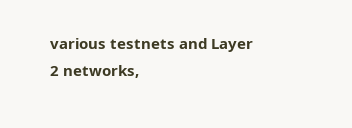various testnets and Layer 2 networks,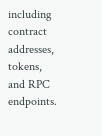including contract addresses, tokens, and RPC endpoints.